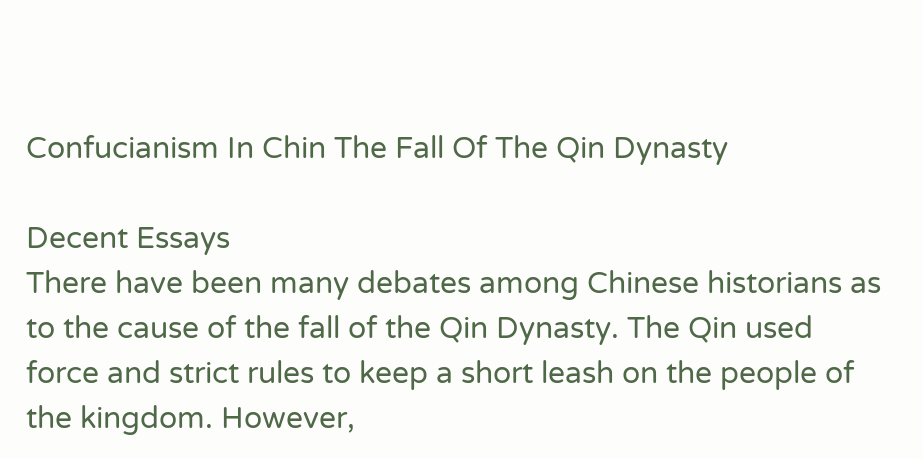Confucianism In Chin The Fall Of The Qin Dynasty

Decent Essays
There have been many debates among Chinese historians as to the cause of the fall of the Qin Dynasty. The Qin used force and strict rules to keep a short leash on the people of the kingdom. However,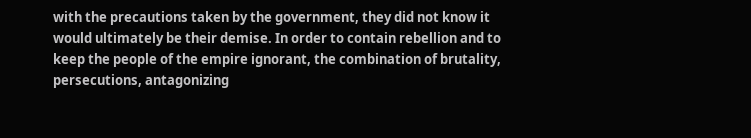with the precautions taken by the government, they did not know it would ultimately be their demise. In order to contain rebellion and to keep the people of the empire ignorant, the combination of brutality, persecutions, antagonizing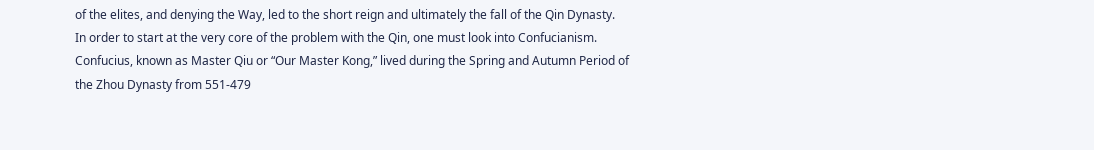of the elites, and denying the Way, led to the short reign and ultimately the fall of the Qin Dynasty.
In order to start at the very core of the problem with the Qin, one must look into Confucianism. Confucius, known as Master Qiu or “Our Master Kong,” lived during the Spring and Autumn Period of the Zhou Dynasty from 551-479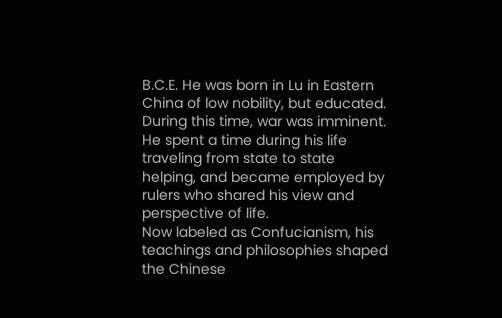B.C.E. He was born in Lu in Eastern China of low nobility, but educated. During this time, war was imminent. He spent a time during his life traveling from state to state helping, and became employed by rulers who shared his view and perspective of life.
Now labeled as Confucianism, his teachings and philosophies shaped the Chinese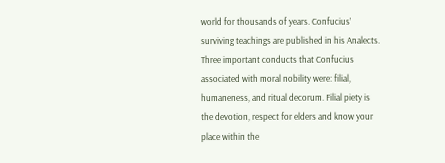world for thousands of years. Confucius’ surviving teachings are published in his Analects. Three important conducts that Confucius associated with moral nobility were: filial, humaneness, and ritual decorum. Filial piety is the devotion, respect for elders and know your place within the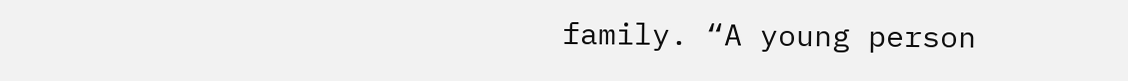family. “A young person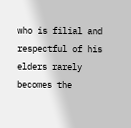who is filial and respectful of his elders rarely becomes the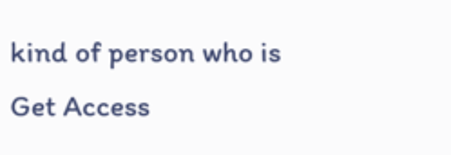kind of person who is
Get Access